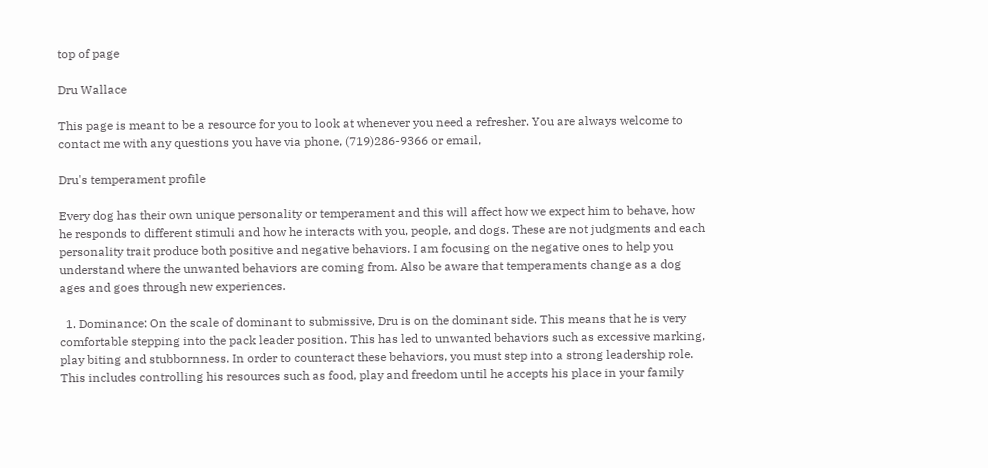top of page

Dru Wallace

This page is meant to be a resource for you to look at whenever you need a refresher. You are always welcome to contact me with any questions you have via phone, (719)286-9366 or email,

Dru's temperament profile

Every dog has their own unique personality or temperament and this will affect how we expect him to behave, how he responds to different stimuli and how he interacts with you, people, and dogs. These are not judgments and each personality trait produce both positive and negative behaviors. I am focusing on the negative ones to help you understand where the unwanted behaviors are coming from. Also be aware that temperaments change as a dog ages and goes through new experiences.

  1. Dominance: On the scale of dominant to submissive, Dru is on the dominant side. This means that he is very comfortable stepping into the pack leader position. This has led to unwanted behaviors such as excessive marking, play biting and stubbornness. In order to counteract these behaviors, you must step into a strong leadership role. This includes controlling his resources such as food, play and freedom until he accepts his place in your family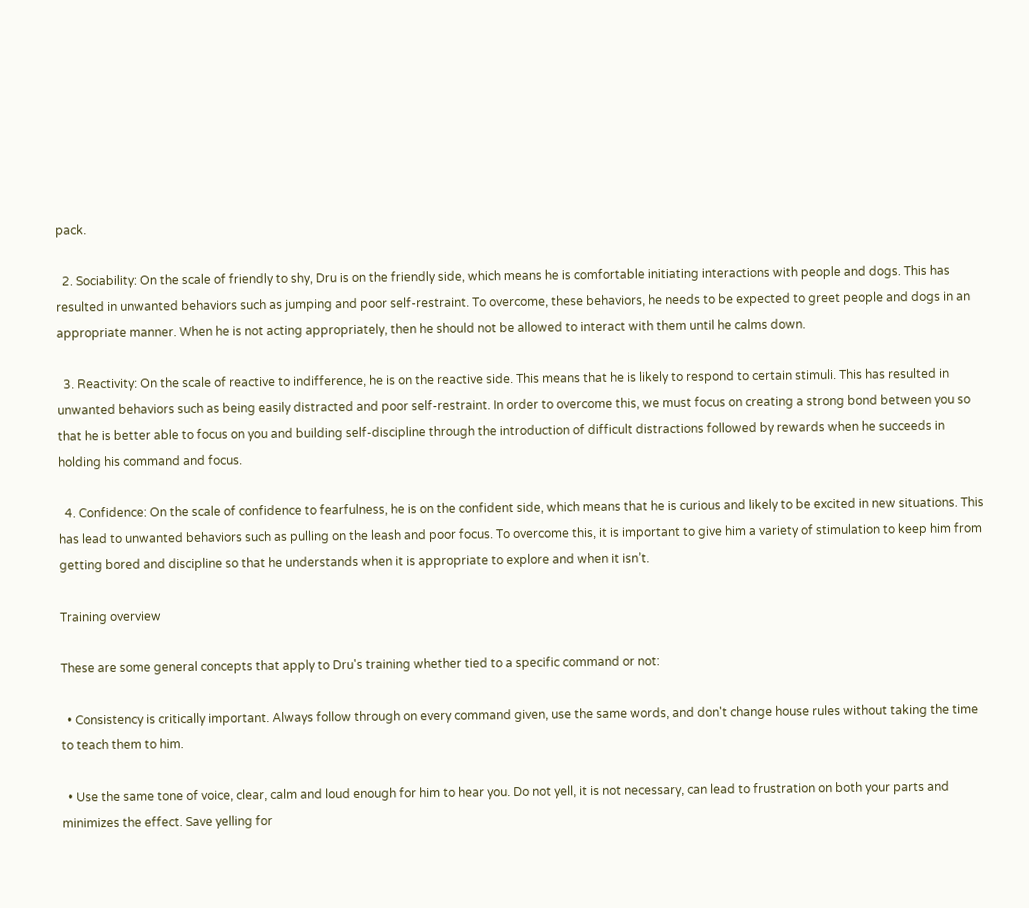pack.

  2. Sociability: On the scale of friendly to shy, Dru is on the friendly side, which means he is comfortable initiating interactions with people and dogs. This has resulted in unwanted behaviors such as jumping and poor self-restraint. To overcome, these behaviors, he needs to be expected to greet people and dogs in an appropriate manner. When he is not acting appropriately, then he should not be allowed to interact with them until he calms down.

  3. Reactivity: On the scale of reactive to indifference, he is on the reactive side. This means that he is likely to respond to certain stimuli. This has resulted in unwanted behaviors such as being easily distracted and poor self-restraint. In order to overcome this, we must focus on creating a strong bond between you so that he is better able to focus on you and building self-discipline through the introduction of difficult distractions followed by rewards when he succeeds in holding his command and focus.

  4. Confidence: On the scale of confidence to fearfulness, he is on the confident side, which means that he is curious and likely to be excited in new situations. This has lead to unwanted behaviors such as pulling on the leash and poor focus. To overcome this, it is important to give him a variety of stimulation to keep him from getting bored and discipline so that he understands when it is appropriate to explore and when it isn’t.

Training overview

These are some general concepts that apply to Dru's training whether tied to a specific command or not:

  • Consistency is critically important. Always follow through on every command given, use the same words, and don't change house rules without taking the time to teach them to him.

  • Use the same tone of voice, clear, calm and loud enough for him to hear you. Do not yell, it is not necessary, can lead to frustration on both your parts and minimizes the effect. Save yelling for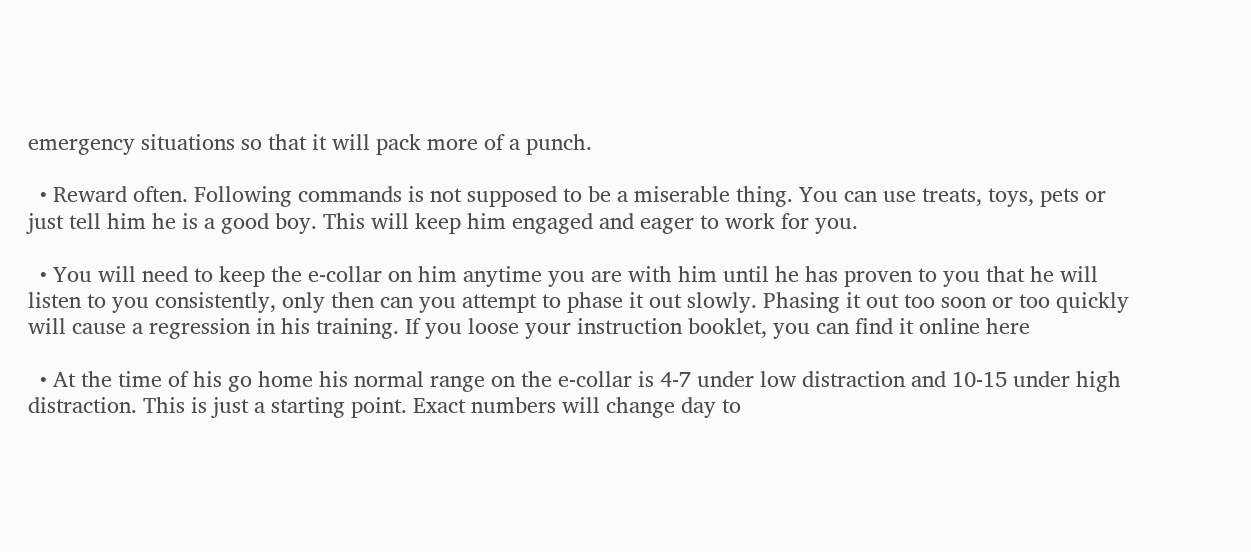emergency situations so that it will pack more of a punch.

  • Reward often. Following commands is not supposed to be a miserable thing. You can use treats, toys, pets or just tell him he is a good boy. This will keep him engaged and eager to work for you.

  • You will need to keep the e-collar on him anytime you are with him until he has proven to you that he will listen to you consistently, only then can you attempt to phase it out slowly. Phasing it out too soon or too quickly will cause a regression in his training. If you loose your instruction booklet, you can find it online here

  • At the time of his go home his normal range on the e-collar is 4-7 under low distraction and 10-15 under high distraction. This is just a starting point. Exact numbers will change day to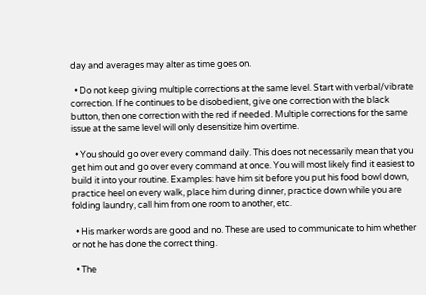day and averages may alter as time goes on.

  • Do not keep giving multiple corrections at the same level. Start with verbal/vibrate correction. If he continues to be disobedient, give one correction with the black button, then one correction with the red if needed. Multiple corrections for the same issue at the same level will only desensitize him overtime.

  • You should go over every command daily. This does not necessarily mean that you get him out and go over every command at once. You will most likely find it easiest to build it into your routine. Examples: have him sit before you put his food bowl down, practice heel on every walk, place him during dinner, practice down while you are folding laundry, call him from one room to another, etc.

  • His marker words are good and no. These are used to communicate to him whether or not he has done the correct thing.

  • The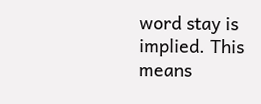word stay is implied. This means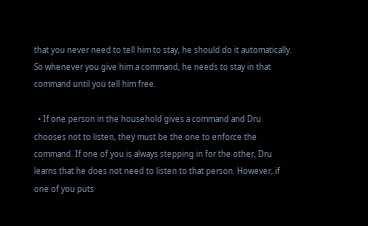that you never need to tell him to stay, he should do it automatically. So whenever you give him a command, he needs to stay in that command until you tell him free.

  • If one person in the household gives a command and Dru chooses not to listen, they must be the one to enforce the command. If one of you is always stepping in for the other, Dru learns that he does not need to listen to that person. However, if one of you puts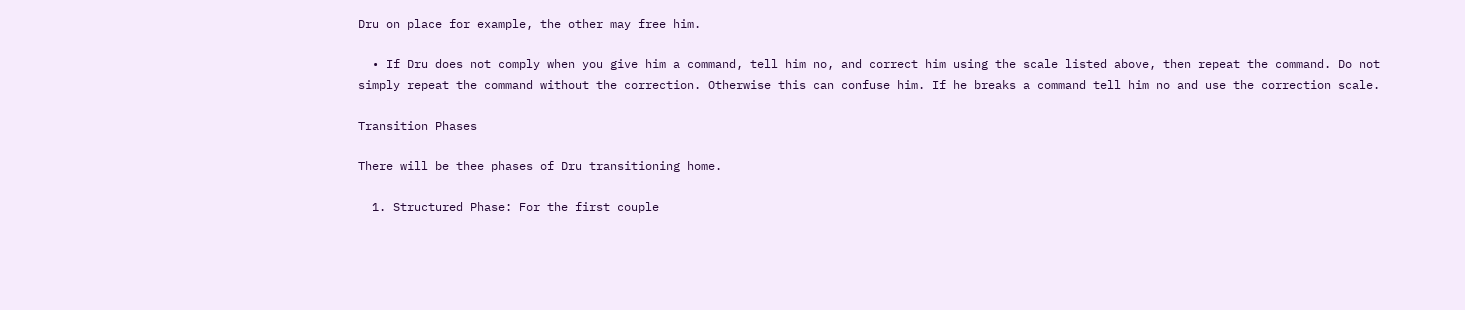Dru on place for example, the other may free him.

  • If Dru does not comply when you give him a command, tell him no, and correct him using the scale listed above, then repeat the command. Do not simply repeat the command without the correction. Otherwise this can confuse him. If he breaks a command tell him no and use the correction scale.

Transition Phases

There will be thee phases of Dru transitioning home.

  1. Structured Phase: For the first couple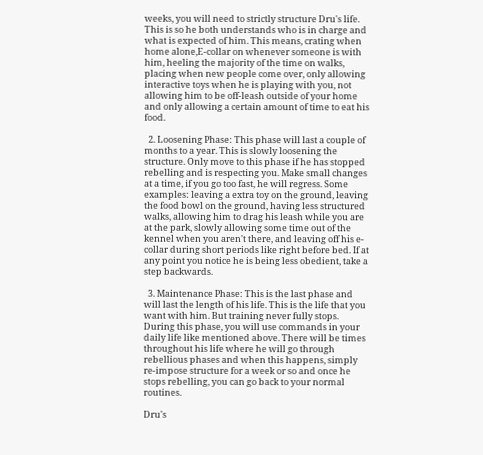weeks, you will need to strictly structure Dru's life. This is so he both understands who is in charge and what is expected of him. This means, crating when home alone,E-collar on whenever someone is with him, heeling the majority of the time on walks, placing when new people come over, only allowing interactive toys when he is playing with you, not allowing him to be off-leash outside of your home and only allowing a certain amount of time to eat his food.

  2. Loosening Phase: This phase will last a couple of months to a year. This is slowly loosening the structure. Only move to this phase if he has stopped rebelling and is respecting you. Make small changes at a time, if you go too fast, he will regress. Some examples: leaving a extra toy on the ground, leaving the food bowl on the ground, having less structured walks, allowing him to drag his leash while you are at the park, slowly allowing some time out of the kennel when you aren't there, and leaving off his e-collar during short periods like right before bed. If at any point you notice he is being less obedient, take a step backwards.

  3. Maintenance Phase: This is the last phase and will last the length of his life. This is the life that you want with him. But training never fully stops. During this phase, you will use commands in your daily life like mentioned above. There will be times throughout his life where he will go through rebellious phases and when this happens, simply re-impose structure for a week or so and once he stops rebelling, you can go back to your normal routines.

Dru's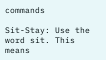commands

Sit-Stay: Use the word sit. This means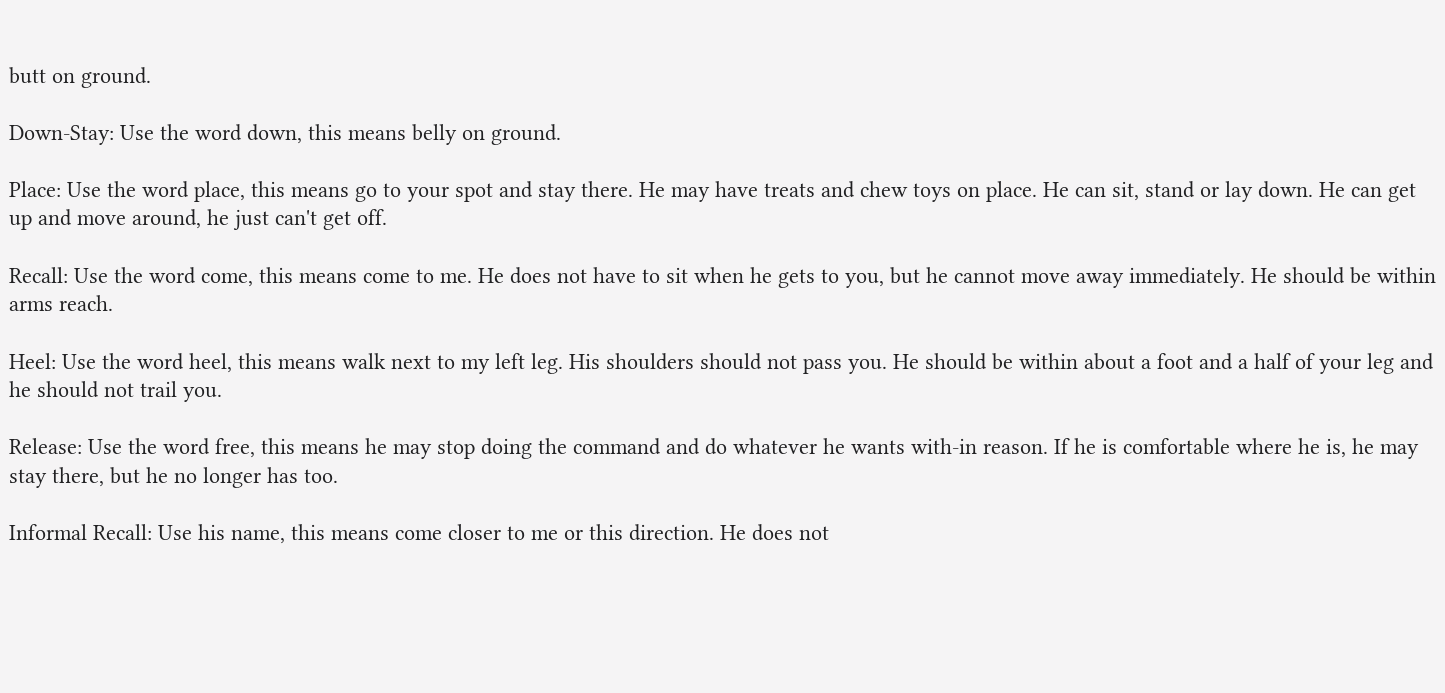butt on ground.

Down-Stay: Use the word down, this means belly on ground.

Place: Use the word place, this means go to your spot and stay there. He may have treats and chew toys on place. He can sit, stand or lay down. He can get up and move around, he just can't get off.

Recall: Use the word come, this means come to me. He does not have to sit when he gets to you, but he cannot move away immediately. He should be within arms reach.

Heel: Use the word heel, this means walk next to my left leg. His shoulders should not pass you. He should be within about a foot and a half of your leg and he should not trail you.

Release: Use the word free, this means he may stop doing the command and do whatever he wants with-in reason. If he is comfortable where he is, he may stay there, but he no longer has too.

Informal Recall: Use his name, this means come closer to me or this direction. He does not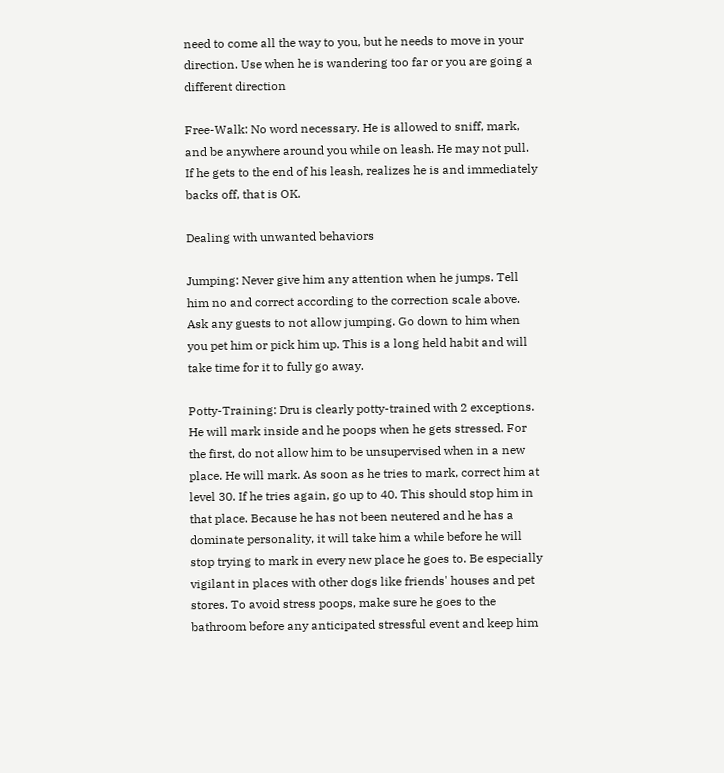need to come all the way to you, but he needs to move in your direction. Use when he is wandering too far or you are going a different direction

Free-Walk: No word necessary. He is allowed to sniff, mark, and be anywhere around you while on leash. He may not pull. If he gets to the end of his leash, realizes he is and immediately backs off, that is OK.

Dealing with unwanted behaviors

Jumping: Never give him any attention when he jumps. Tell him no and correct according to the correction scale above. Ask any guests to not allow jumping. Go down to him when you pet him or pick him up. This is a long held habit and will take time for it to fully go away.

Potty-Training: Dru is clearly potty-trained with 2 exceptions. He will mark inside and he poops when he gets stressed. For the first, do not allow him to be unsupervised when in a new place. He will mark. As soon as he tries to mark, correct him at level 30. If he tries again, go up to 40. This should stop him in that place. Because he has not been neutered and he has a dominate personality, it will take him a while before he will stop trying to mark in every new place he goes to. Be especially vigilant in places with other dogs like friends' houses and pet stores. To avoid stress poops, make sure he goes to the bathroom before any anticipated stressful event and keep him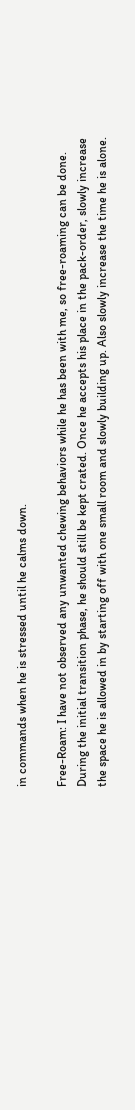in commands when he is stressed until he calms down.

Free-Roam: I have not observed any unwanted chewing behaviors while he has been with me, so free-roaming can be done. During the initial transition phase, he should still be kept crated. Once he accepts his place in the pack-order, slowly increase the space he is allowed in by starting off with one small room and slowly building up. Also slowly increase the time he is alone.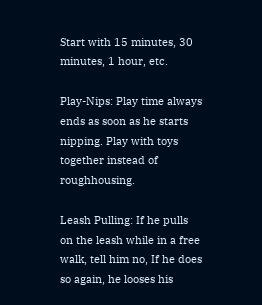Start with 15 minutes, 30 minutes, 1 hour, etc.

Play-Nips: Play time always ends as soon as he starts nipping. Play with toys together instead of roughhousing.

Leash Pulling: If he pulls on the leash while in a free walk, tell him no, If he does so again, he looses his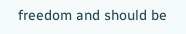freedom and should be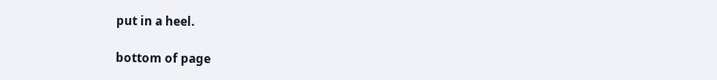put in a heel.

bottom of page